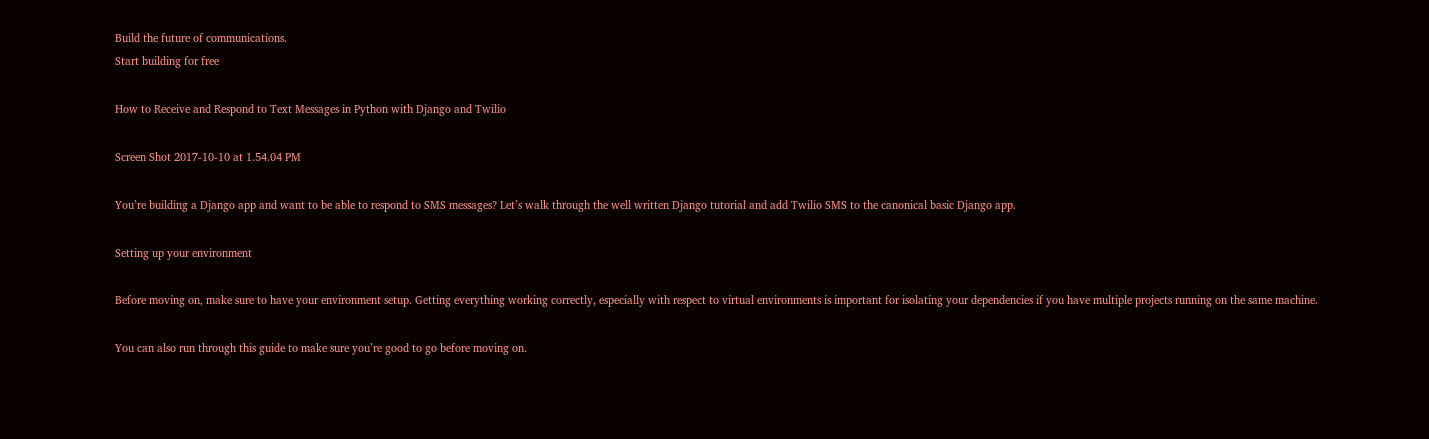Build the future of communications.
Start building for free

How to Receive and Respond to Text Messages in Python with Django and Twilio

Screen Shot 2017-10-10 at 1.54.04 PM

You’re building a Django app and want to be able to respond to SMS messages? Let’s walk through the well written Django tutorial and add Twilio SMS to the canonical basic Django app.

Setting up your environment

Before moving on, make sure to have your environment setup. Getting everything working correctly, especially with respect to virtual environments is important for isolating your dependencies if you have multiple projects running on the same machine.

You can also run through this guide to make sure you’re good to go before moving on.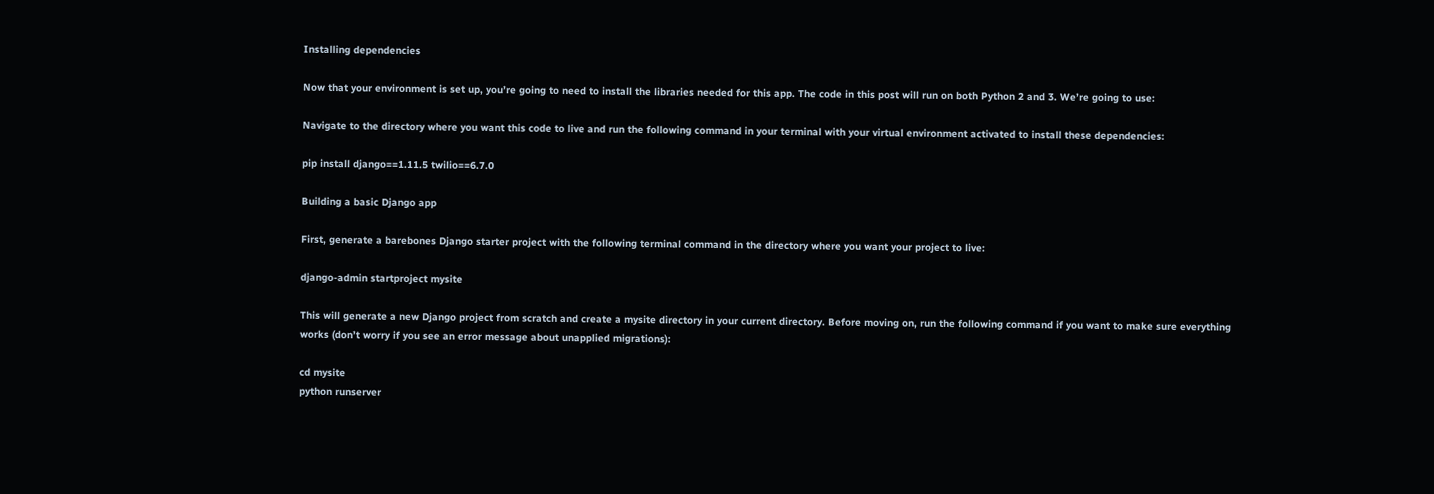Installing dependencies

Now that your environment is set up, you’re going to need to install the libraries needed for this app. The code in this post will run on both Python 2 and 3. We’re going to use:

Navigate to the directory where you want this code to live and run the following command in your terminal with your virtual environment activated to install these dependencies:

pip install django==1.11.5 twilio==6.7.0

Building a basic Django app

First, generate a barebones Django starter project with the following terminal command in the directory where you want your project to live:

django-admin startproject mysite

This will generate a new Django project from scratch and create a mysite directory in your current directory. Before moving on, run the following command if you want to make sure everything works (don’t worry if you see an error message about unapplied migrations):

cd mysite
python runserver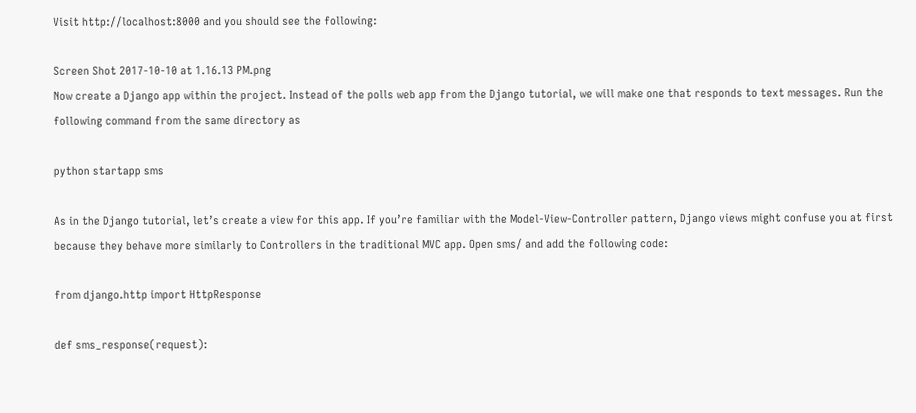Visit http://localhost:8000 and you should see the following:

Screen Shot 2017-10-10 at 1.16.13 PM.png
Now create a Django app within the project. Instead of the polls web app from the Django tutorial, we will make one that responds to text messages. Run the following command from the same directory as

python startapp sms

As in the Django tutorial, let’s create a view for this app. If you’re familiar with the Model-View-Controller pattern, Django views might confuse you at first because they behave more similarly to Controllers in the traditional MVC app. Open sms/ and add the following code:

from django.http import HttpResponse

def sms_response(request):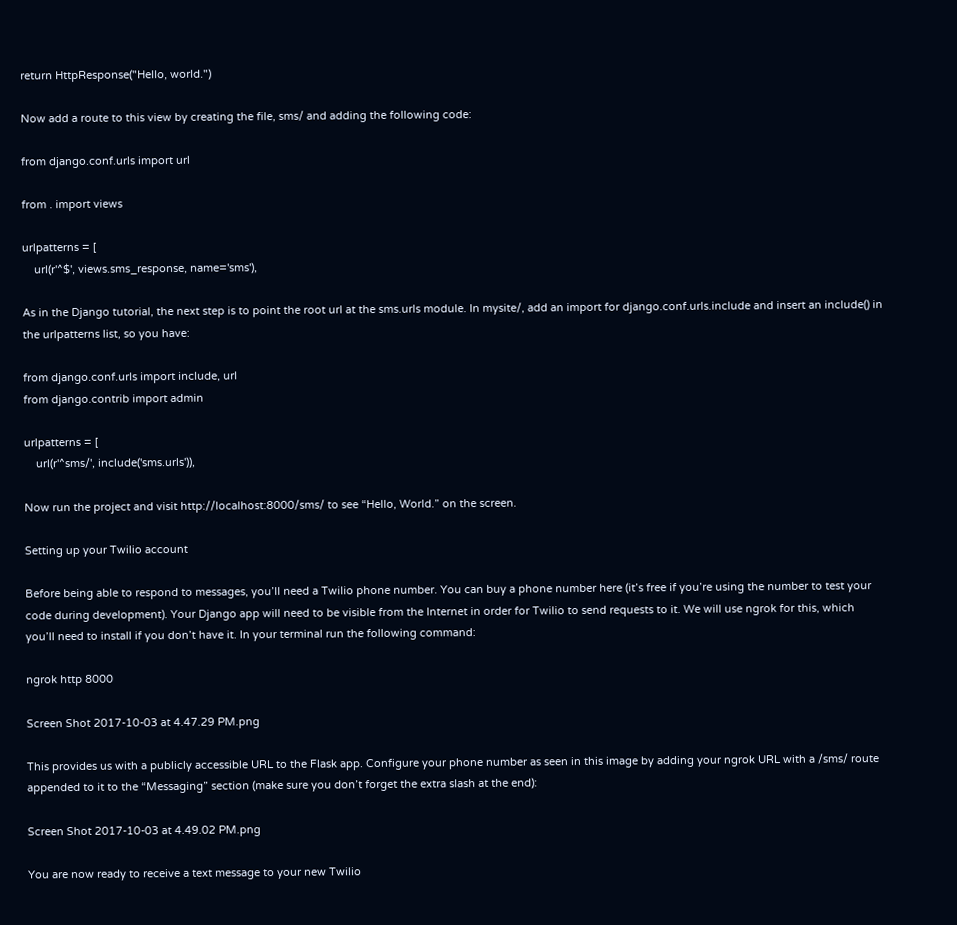return HttpResponse("Hello, world.")

Now add a route to this view by creating the file, sms/ and adding the following code:

from django.conf.urls import url

from . import views

urlpatterns = [
    url(r'^$', views.sms_response, name='sms'),

As in the Django tutorial, the next step is to point the root url at the sms.urls module. In mysite/, add an import for django.conf.urls.include and insert an include() in the urlpatterns list, so you have:

from django.conf.urls import include, url
from django.contrib import admin

urlpatterns = [
    url(r'^sms/', include('sms.urls')),

Now run the project and visit http://localhost:8000/sms/ to see “Hello, World.” on the screen.

Setting up your Twilio account

Before being able to respond to messages, you’ll need a Twilio phone number. You can buy a phone number here (it’s free if you’re using the number to test your code during development). Your Django app will need to be visible from the Internet in order for Twilio to send requests to it. We will use ngrok for this, which you’ll need to install if you don’t have it. In your terminal run the following command:

ngrok http 8000

Screen Shot 2017-10-03 at 4.47.29 PM.png

This provides us with a publicly accessible URL to the Flask app. Configure your phone number as seen in this image by adding your ngrok URL with a /sms/ route appended to it to the “Messaging” section (make sure you don’t forget the extra slash at the end):

Screen Shot 2017-10-03 at 4.49.02 PM.png

You are now ready to receive a text message to your new Twilio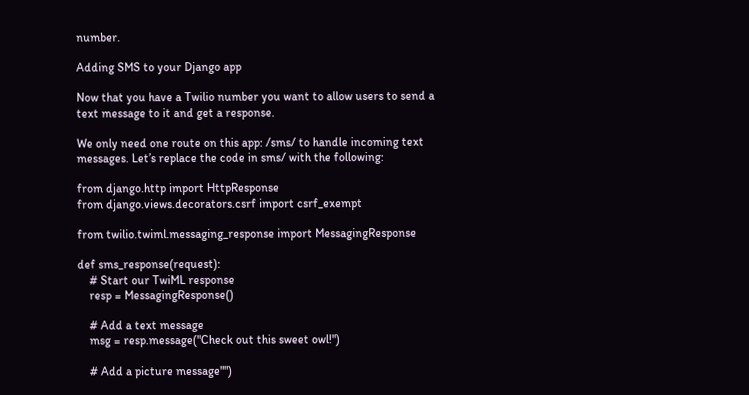number.

Adding SMS to your Django app

Now that you have a Twilio number you want to allow users to send a text message to it and get a response.

We only need one route on this app: /sms/ to handle incoming text messages. Let’s replace the code in sms/ with the following:

from django.http import HttpResponse
from django.views.decorators.csrf import csrf_exempt

from twilio.twiml.messaging_response import MessagingResponse

def sms_response(request):
    # Start our TwiML response
    resp = MessagingResponse()

    # Add a text message
    msg = resp.message("Check out this sweet owl!")

    # Add a picture message"")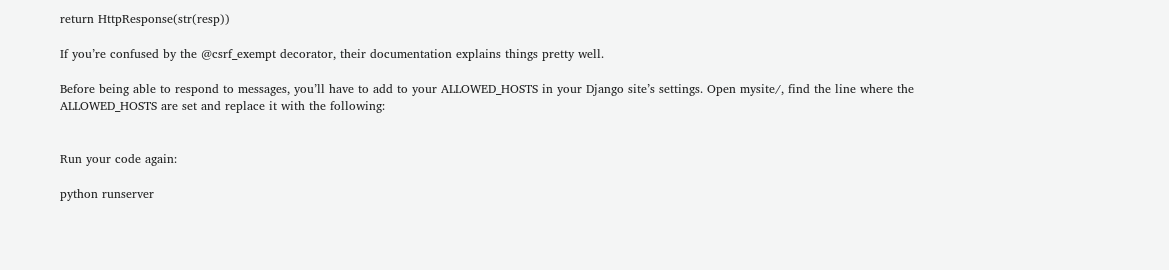return HttpResponse(str(resp))

If you’re confused by the @csrf_exempt decorator, their documentation explains things pretty well.

Before being able to respond to messages, you’ll have to add to your ALLOWED_HOSTS in your Django site’s settings. Open mysite/, find the line where the ALLOWED_HOSTS are set and replace it with the following:


Run your code again:

python runserver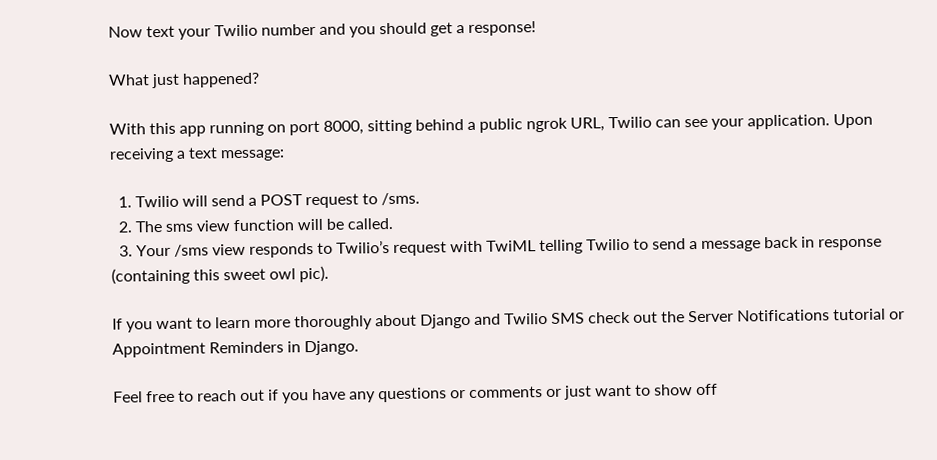Now text your Twilio number and you should get a response!

What just happened?

With this app running on port 8000, sitting behind a public ngrok URL, Twilio can see your application. Upon receiving a text message:

  1. Twilio will send a POST request to /sms.
  2. The sms view function will be called.
  3. Your /sms view responds to Twilio’s request with TwiML telling Twilio to send a message back in response (containing this sweet owl pic).

If you want to learn more thoroughly about Django and Twilio SMS check out the Server Notifications tutorial or Appointment Reminders in Django.

Feel free to reach out if you have any questions or comments or just want to show off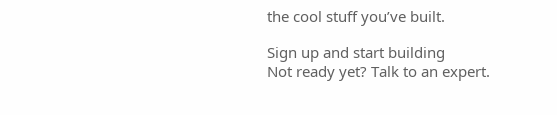the cool stuff you’ve built.

Sign up and start building
Not ready yet? Talk to an expert.